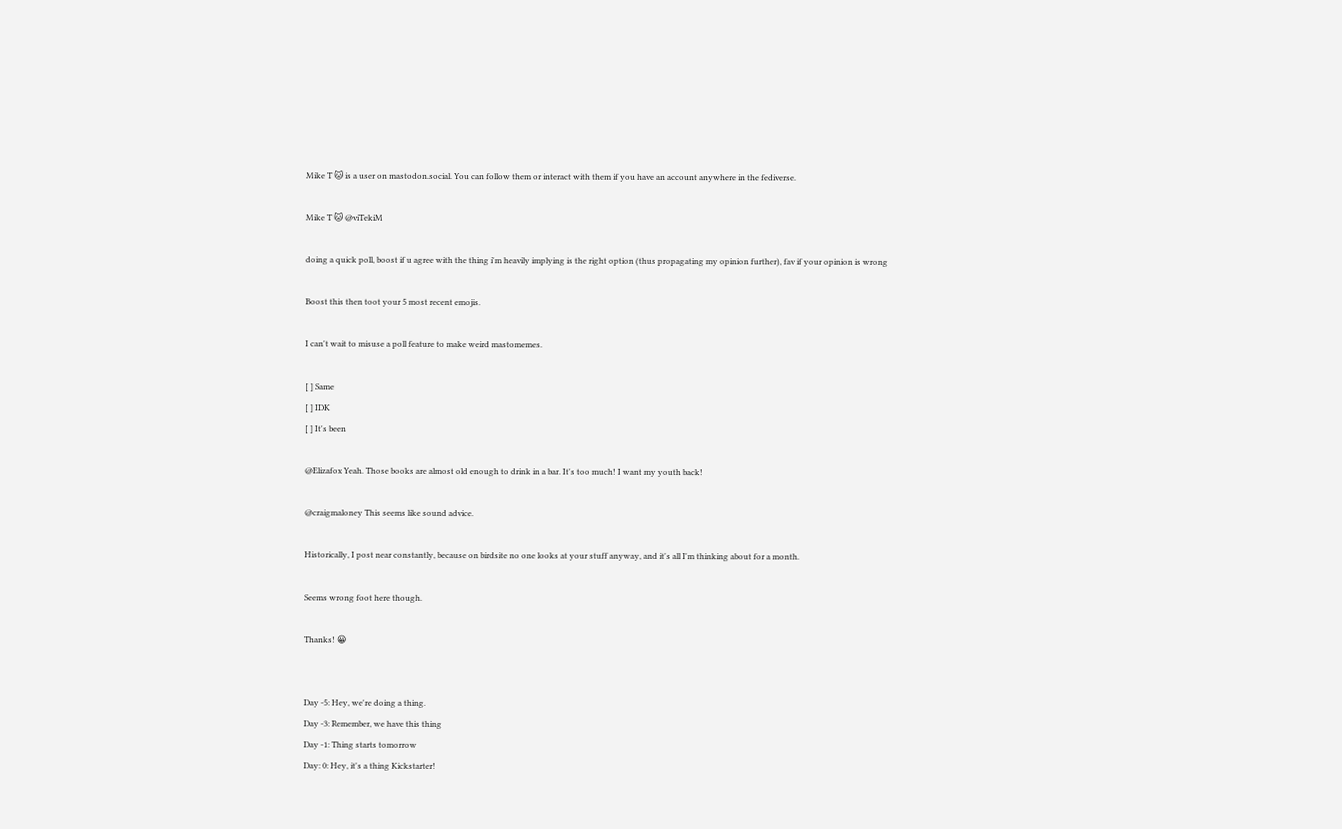Mike T 🐱 is a user on mastodon.social. You can follow them or interact with them if you have an account anywhere in the fediverse.

Mike T 🐱 @viTekiM

doing a quick poll, boost if u agree with the thing i'm heavily implying is the right option (thus propagating my opinion further), fav if your opinion is wrong

Boost this then toot your 5 most recent emojis.

I can't wait to misuse a poll feature to make weird mastomemes.

[ ] Same
[ ] IDK
[ ] It's been

@Elizafox Yeah. Those books are almost old enough to drink in a bar. It's too much! I want my youth back!

@craigmaloney This seems like sound advice.

Historically, I post near constantly, because on birdsite no one looks at your stuff anyway, and it's all I'm thinking about for a month.

Seems wrong foot here though.

Thanks! 😀


Day -5: Hey, we're doing a thing.
Day -3: Remember, we have this thing
Day -1: Thing starts tomorrow
Day: 0: Hey, it's a thing Kickstarter!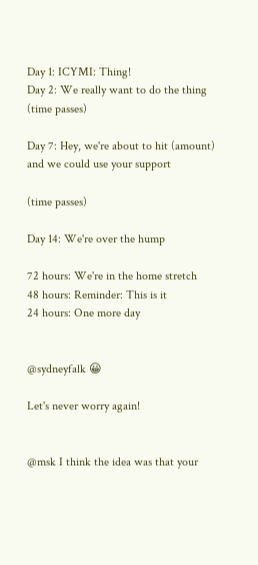Day 1: ICYMI: Thing!
Day 2: We really want to do the thing
(time passes)

Day 7: Hey, we're about to hit (amount) and we could use your support

(time passes)

Day 14: We're over the hump

72 hours: We're in the home stretch
48 hours: Reminder: This is it
24 hours: One more day


@sydneyfalk 😀

Let's never worry again!


@msk I think the idea was that your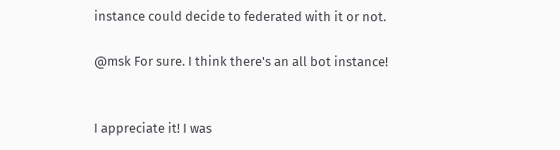instance could decide to federated with it or not.

@msk For sure. I think there's an all bot instance!


I appreciate it! I was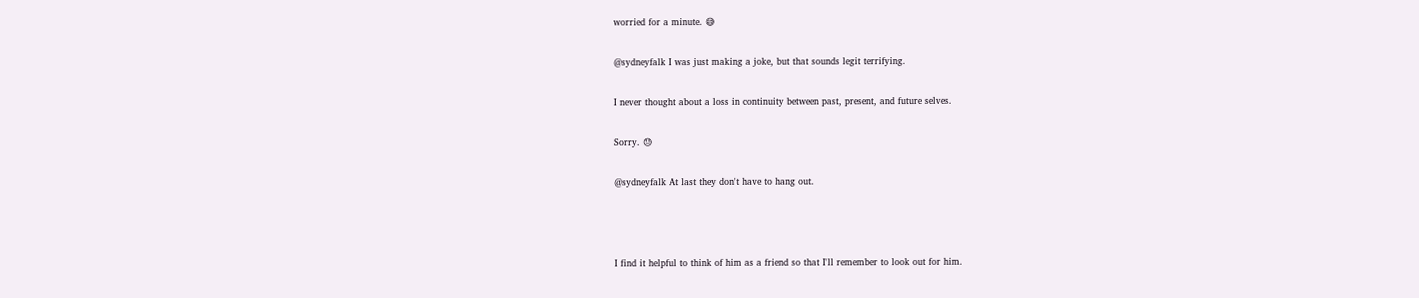worried for a minute. 😅

@sydneyfalk I was just making a joke, but that sounds legit terrifying.

I never thought about a loss in continuity between past, present, and future selves.

Sorry. 😓

@sydneyfalk At last they don't have to hang out.



I find it helpful to think of him as a friend so that I'll remember to look out for him.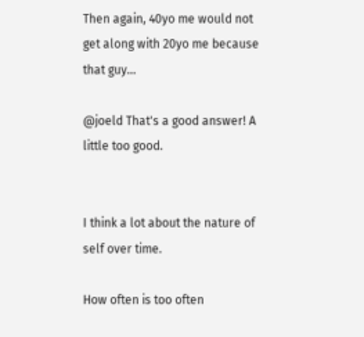Then again, 40yo me would not get along with 20yo me because that guy...

@joeld That's a good answer! A little too good.


I think a lot about the nature of self over time.

How often is too often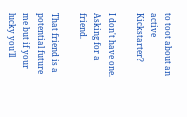to toot about an active Kickstarter?

I don't have one. Asking for a friend.

That friend is a potential future me but if your lucky you'll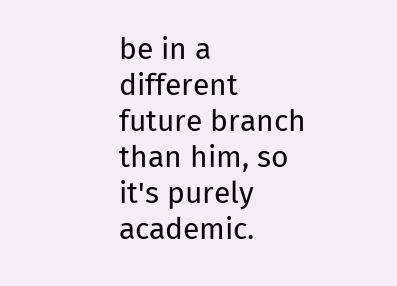be in a different future branch than him, so it's purely academic.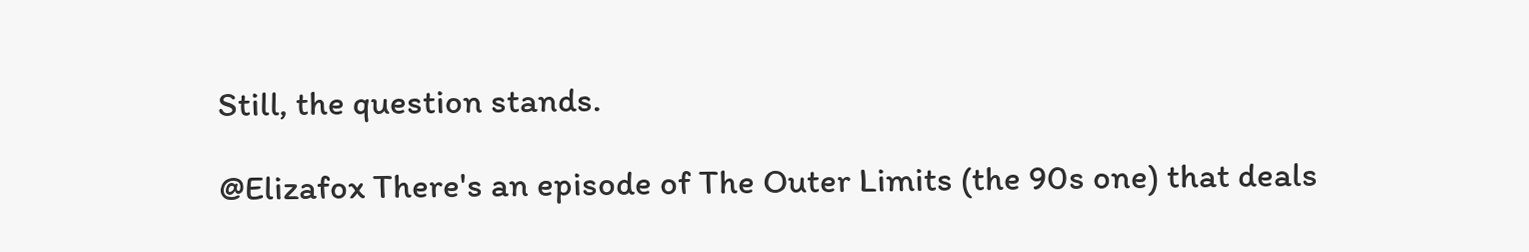Still, the question stands.

@Elizafox There's an episode of The Outer Limits (the 90s one) that deals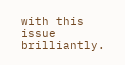with this issue brilliantly.